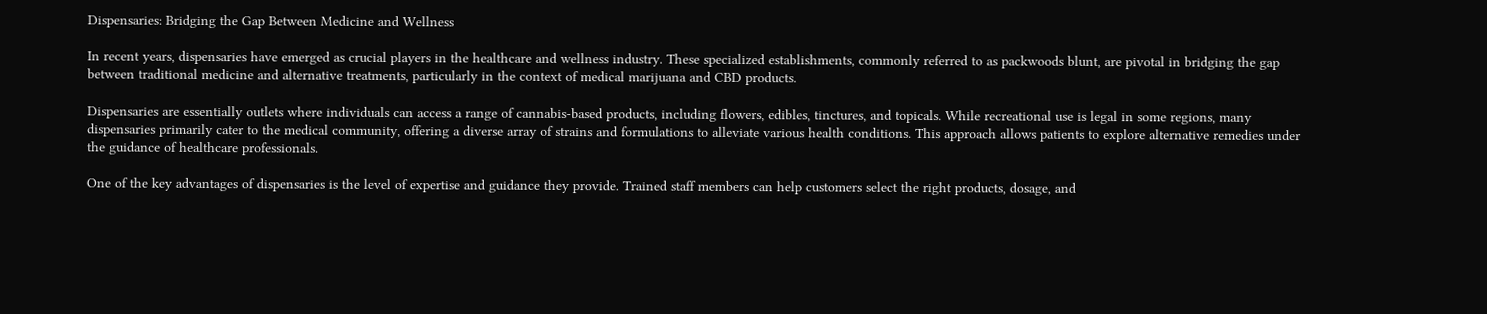Dispensaries: Bridging the Gap Between Medicine and Wellness

In recent years, dispensaries have emerged as crucial players in the healthcare and wellness industry. These specialized establishments, commonly referred to as packwoods blunt, are pivotal in bridging the gap between traditional medicine and alternative treatments, particularly in the context of medical marijuana and CBD products.

Dispensaries are essentially outlets where individuals can access a range of cannabis-based products, including flowers, edibles, tinctures, and topicals. While recreational use is legal in some regions, many dispensaries primarily cater to the medical community, offering a diverse array of strains and formulations to alleviate various health conditions. This approach allows patients to explore alternative remedies under the guidance of healthcare professionals.

One of the key advantages of dispensaries is the level of expertise and guidance they provide. Trained staff members can help customers select the right products, dosage, and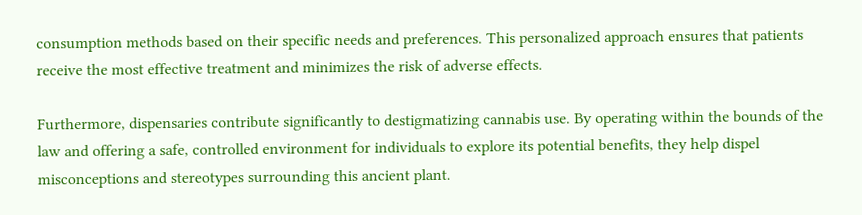consumption methods based on their specific needs and preferences. This personalized approach ensures that patients receive the most effective treatment and minimizes the risk of adverse effects.

Furthermore, dispensaries contribute significantly to destigmatizing cannabis use. By operating within the bounds of the law and offering a safe, controlled environment for individuals to explore its potential benefits, they help dispel misconceptions and stereotypes surrounding this ancient plant.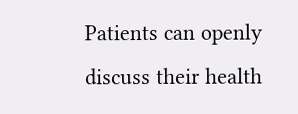Patients can openly discuss their health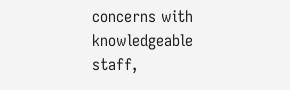concerns with knowledgeable staff,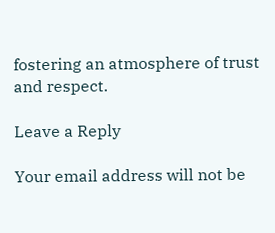fostering an atmosphere of trust and respect.

Leave a Reply

Your email address will not be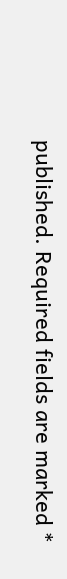published. Required fields are marked *